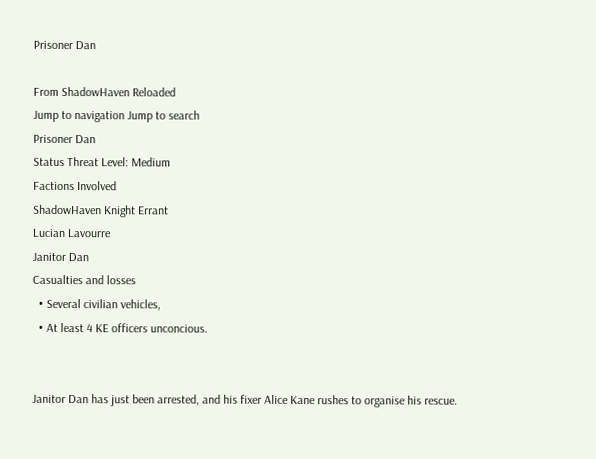Prisoner Dan

From ShadowHaven Reloaded
Jump to navigation Jump to search
Prisoner Dan
Status Threat Level: Medium
Factions Involved
ShadowHaven Knight Errant
Lucian Lavourre
Janitor Dan
Casualties and losses
  • Several civilian vehicles,
  • At least 4 KE officers unconcious.


Janitor Dan has just been arrested, and his fixer Alice Kane rushes to organise his rescue.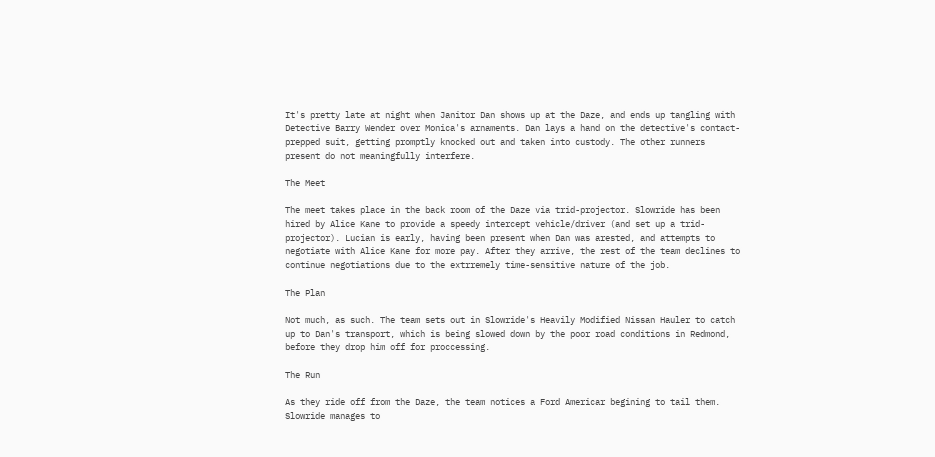It's pretty late at night when Janitor Dan shows up at the Daze, and ends up tangling with Detective Barry Wender over Monica's arnaments. Dan lays a hand on the detective's contact-prepped suit, getting promptly knocked out and taken into custody. The other runners present do not meaningfully interfere.

The Meet

The meet takes place in the back room of the Daze via trid-projector. Slowride has been hired by Alice Kane to provide a speedy intercept vehicle/driver (and set up a trid-projector). Lucian is early, having been present when Dan was arested, and attempts to negotiate with Alice Kane for more pay. After they arrive, the rest of the team declines to continue negotiations due to the extrremely time-sensitive nature of the job.

The Plan

Not much, as such. The team sets out in Slowride's Heavily Modified Nissan Hauler to catch up to Dan's transport, which is being slowed down by the poor road conditions in Redmond, before they drop him off for proccessing.

The Run

As they ride off from the Daze, the team notices a Ford Americar begining to tail them. Slowride manages to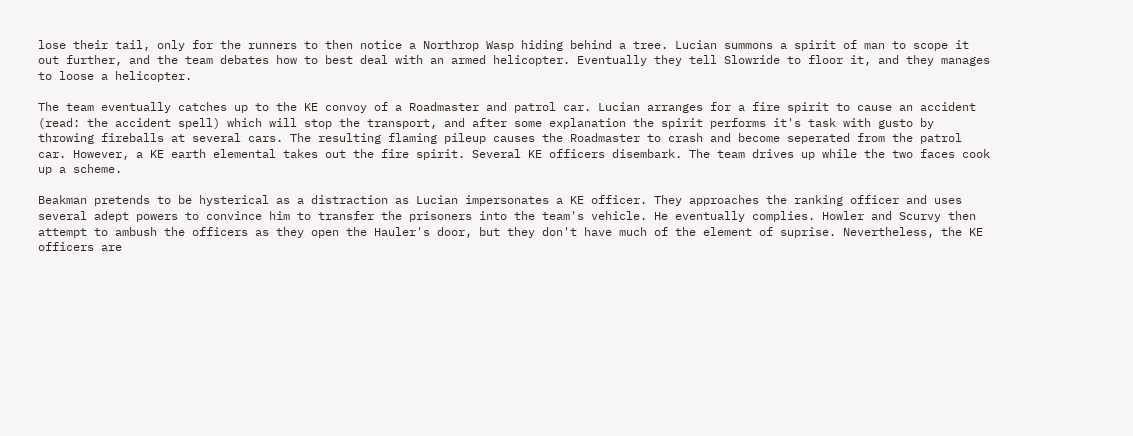lose their tail, only for the runners to then notice a Northrop Wasp hiding behind a tree. Lucian summons a spirit of man to scope it out further, and the team debates how to best deal with an armed helicopter. Eventually they tell Slowride to floor it, and they manages to loose a helicopter.

The team eventually catches up to the KE convoy of a Roadmaster and patrol car. Lucian arranges for a fire spirit to cause an accident (read: the accident spell) which will stop the transport, and after some explanation the spirit performs it's task with gusto by throwing fireballs at several cars. The resulting flaming pileup causes the Roadmaster to crash and become seperated from the patrol car. However, a KE earth elemental takes out the fire spirit. Several KE officers disembark. The team drives up while the two faces cook up a scheme.

Beakman pretends to be hysterical as a distraction as Lucian impersonates a KE officer. They approaches the ranking officer and uses several adept powers to convince him to transfer the prisoners into the team's vehicle. He eventually complies. Howler and Scurvy then attempt to ambush the officers as they open the Hauler's door, but they don't have much of the element of suprise. Nevertheless, the KE officers are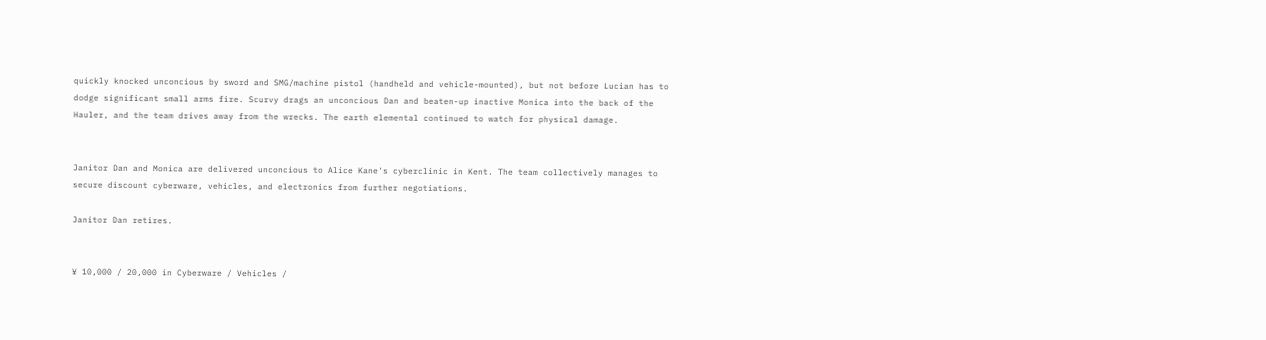quickly knocked unconcious by sword and SMG/machine pistol (handheld and vehicle-mounted), but not before Lucian has to dodge significant small arms fire. Scurvy drags an unconcious Dan and beaten-up inactive Monica into the back of the Hauler, and the team drives away from the wrecks. The earth elemental continued to watch for physical damage.


Janitor Dan and Monica are delivered unconcious to Alice Kane's cyberclinic in Kent. The team collectively manages to secure discount cyberware, vehicles, and electronics from further negotiations.

Janitor Dan retires.


¥ 10,000 / 20,000 in Cyberware / Vehicles /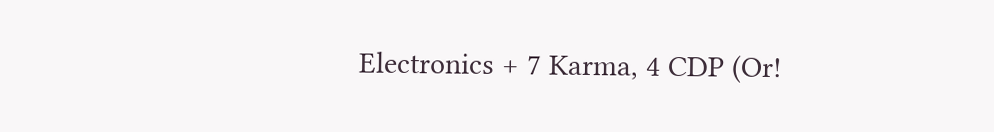Electronics + 7 Karma, 4 CDP (Or!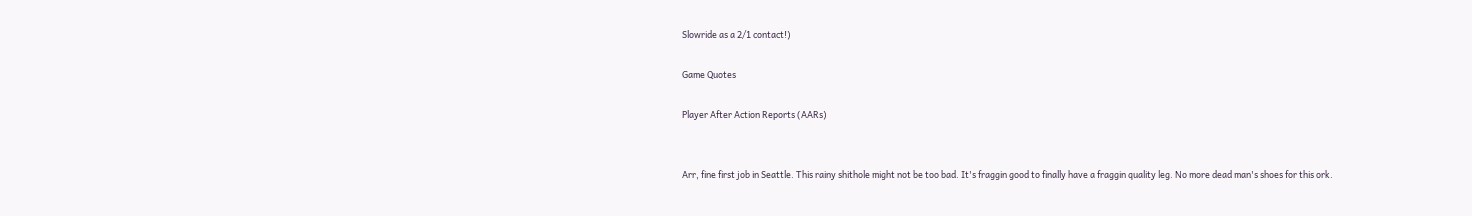Slowride as a 2/1 contact!)

Game Quotes

Player After Action Reports (AARs)


Arr, fine first job in Seattle. This rainy shithole might not be too bad. It's fraggin good to finally have a fraggin quality leg. No more dead man's shoes for this ork.